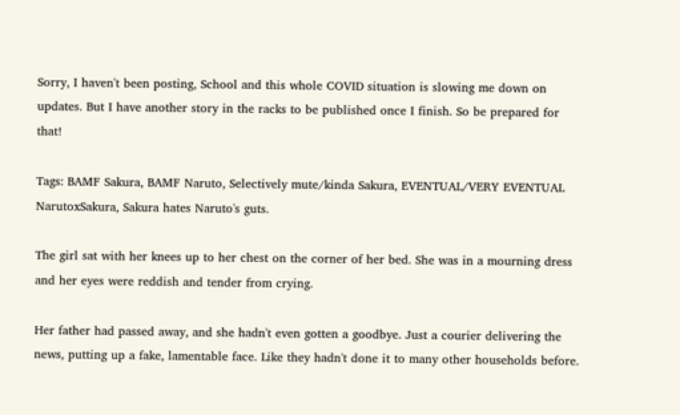Sorry, I haven't been posting, School and this whole COVID situation is slowing me down on updates. But I have another story in the racks to be published once I finish. So be prepared for that!

Tags: BAMF Sakura, BAMF Naruto, Selectively mute/kinda Sakura, EVENTUAL/VERY EVENTUAL NarutoxSakura, Sakura hates Naruto's guts.

The girl sat with her knees up to her chest on the corner of her bed. She was in a mourning dress and her eyes were reddish and tender from crying.

Her father had passed away, and she hadn't even gotten a goodbye. Just a courier delivering the news, putting up a fake, lamentable face. Like they hadn't done it to many other households before.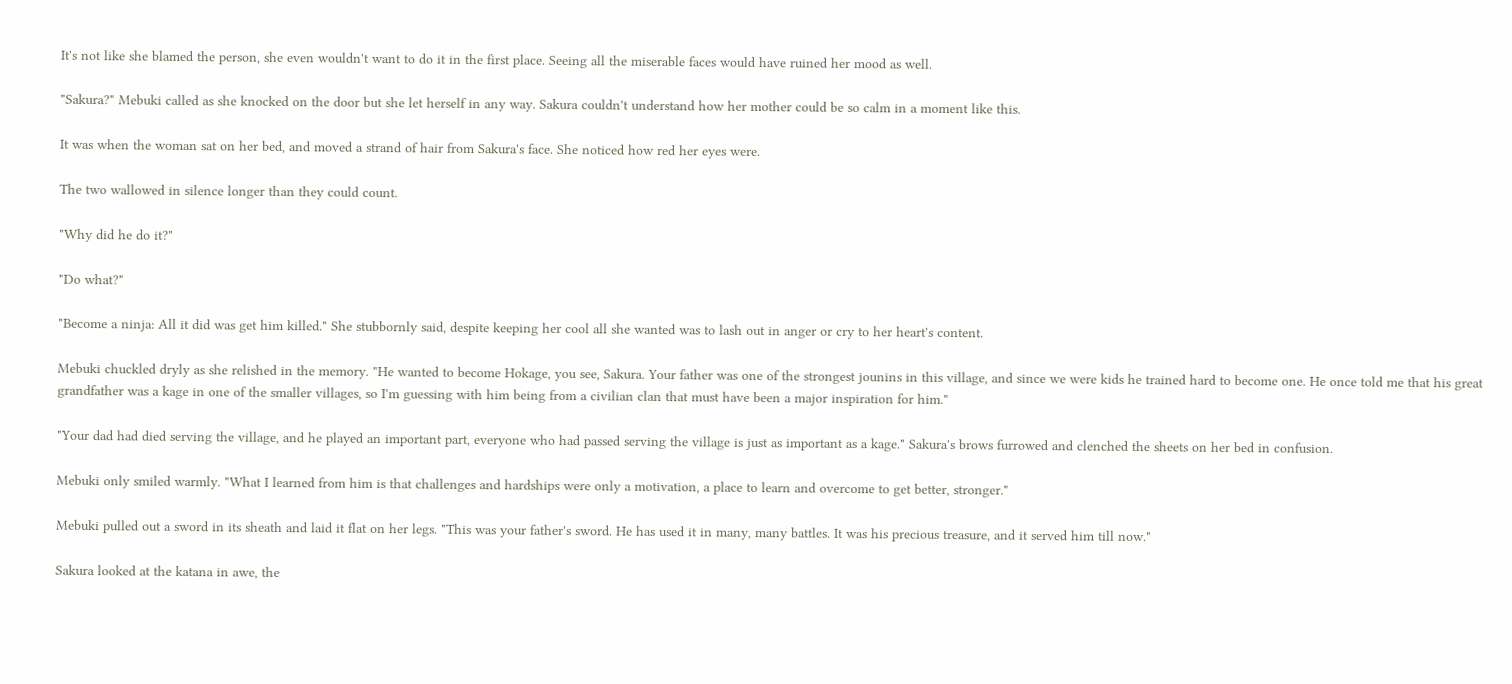It's not like she blamed the person, she even wouldn't want to do it in the first place. Seeing all the miserable faces would have ruined her mood as well.

"Sakura?" Mebuki called as she knocked on the door but she let herself in any way. Sakura couldn't understand how her mother could be so calm in a moment like this.

It was when the woman sat on her bed, and moved a strand of hair from Sakura's face. She noticed how red her eyes were.

The two wallowed in silence longer than they could count.

"Why did he do it?"

"Do what?"

"Become a ninja: All it did was get him killed." She stubbornly said, despite keeping her cool all she wanted was to lash out in anger or cry to her heart's content.

Mebuki chuckled dryly as she relished in the memory. "He wanted to become Hokage, you see, Sakura. Your father was one of the strongest jounins in this village, and since we were kids he trained hard to become one. He once told me that his great grandfather was a kage in one of the smaller villages, so I'm guessing with him being from a civilian clan that must have been a major inspiration for him."

"Your dad had died serving the village, and he played an important part, everyone who had passed serving the village is just as important as a kage." Sakura's brows furrowed and clenched the sheets on her bed in confusion.

Mebuki only smiled warmly. "What I learned from him is that challenges and hardships were only a motivation, a place to learn and overcome to get better, stronger."

Mebuki pulled out a sword in its sheath and laid it flat on her legs. "This was your father's sword. He has used it in many, many battles. It was his precious treasure, and it served him till now."

Sakura looked at the katana in awe, the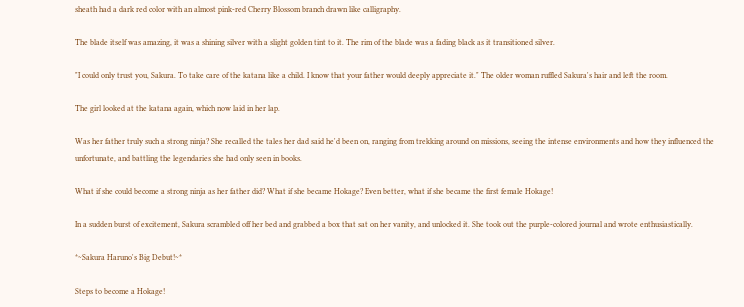sheath had a dark red color with an almost pink-red Cherry Blossom branch drawn like calligraphy.

The blade itself was amazing, it was a shining silver with a slight golden tint to it. The rim of the blade was a fading black as it transitioned silver.

"I could only trust you, Sakura. To take care of the katana like a child. I know that your father would deeply appreciate it." The older woman ruffled Sakura's hair and left the room.

The girl looked at the katana again, which now laid in her lap.

Was her father truly such a strong ninja? She recalled the tales her dad said he'd been on, ranging from trekking around on missions, seeing the intense environments and how they influenced the unfortunate, and battling the legendaries she had only seen in books.

What if she could become a strong ninja as her father did? What if she became Hokage? Even better, what if she became the first female Hokage!

In a sudden burst of excitement, Sakura scrambled off her bed and grabbed a box that sat on her vanity, and unlocked it. She took out the purple-colored journal and wrote enthusiastically.

*~Sakura Haruno's Big Debut!~*

Steps to become a Hokage!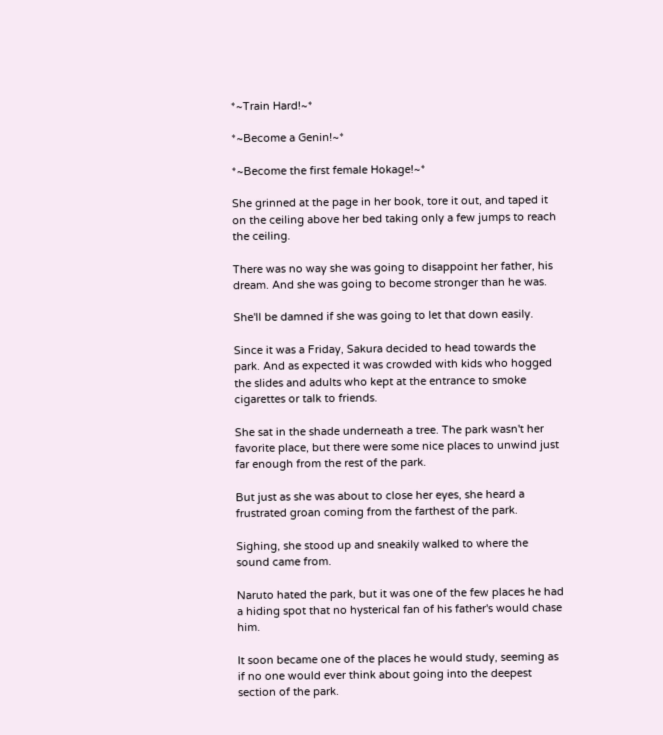*~Train Hard!~*

*~Become a Genin!~*

*~Become the first female Hokage!~*

She grinned at the page in her book, tore it out, and taped it on the ceiling above her bed taking only a few jumps to reach the ceiling.

There was no way she was going to disappoint her father, his dream. And she was going to become stronger than he was.

She'll be damned if she was going to let that down easily.

Since it was a Friday, Sakura decided to head towards the park. And as expected it was crowded with kids who hogged the slides and adults who kept at the entrance to smoke cigarettes or talk to friends.

She sat in the shade underneath a tree. The park wasn't her favorite place, but there were some nice places to unwind just far enough from the rest of the park.

But just as she was about to close her eyes, she heard a frustrated groan coming from the farthest of the park.

Sighing, she stood up and sneakily walked to where the sound came from.

Naruto hated the park, but it was one of the few places he had a hiding spot that no hysterical fan of his father's would chase him.

It soon became one of the places he would study, seeming as if no one would ever think about going into the deepest section of the park.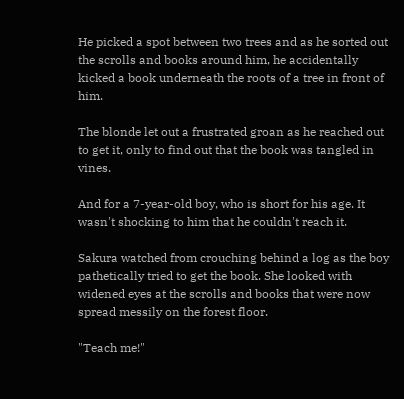He picked a spot between two trees and as he sorted out the scrolls and books around him, he accidentally kicked a book underneath the roots of a tree in front of him.

The blonde let out a frustrated groan as he reached out to get it, only to find out that the book was tangled in vines.

And for a 7-year-old boy, who is short for his age. It wasn't shocking to him that he couldn't reach it.

Sakura watched from crouching behind a log as the boy pathetically tried to get the book. She looked with widened eyes at the scrolls and books that were now spread messily on the forest floor.

"Teach me!"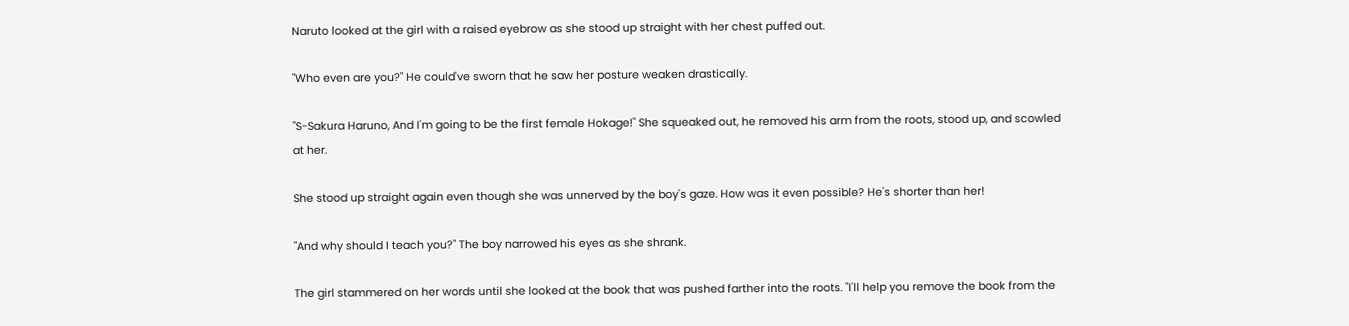Naruto looked at the girl with a raised eyebrow as she stood up straight with her chest puffed out.

"Who even are you?" He could've sworn that he saw her posture weaken drastically.

"S-Sakura Haruno, And I'm going to be the first female Hokage!" She squeaked out, he removed his arm from the roots, stood up, and scowled at her.

She stood up straight again even though she was unnerved by the boy's gaze. How was it even possible? He's shorter than her!

"And why should I teach you?" The boy narrowed his eyes as she shrank.

The girl stammered on her words until she looked at the book that was pushed farther into the roots. "I'll help you remove the book from the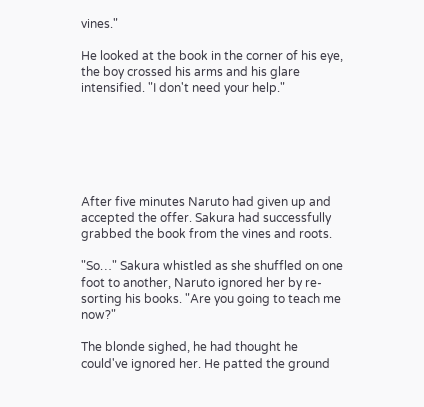vines."

He looked at the book in the corner of his eye, the boy crossed his arms and his glare intensified. "I don't need your help."






After five minutes Naruto had given up and accepted the offer. Sakura had successfully grabbed the book from the vines and roots.

"So…" Sakura whistled as she shuffled on one foot to another, Naruto ignored her by re-sorting his books. "Are you going to teach me now?"

The blonde sighed, he had thought he could've ignored her. He patted the ground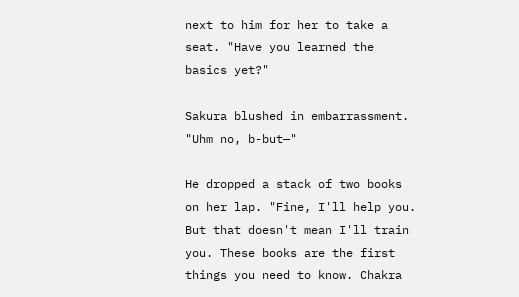next to him for her to take a seat. "Have you learned the basics yet?"

Sakura blushed in embarrassment. "Uhm no, b-but—"

He dropped a stack of two books on her lap. "Fine, I'll help you. But that doesn't mean I'll train you. These books are the first things you need to know. Chakra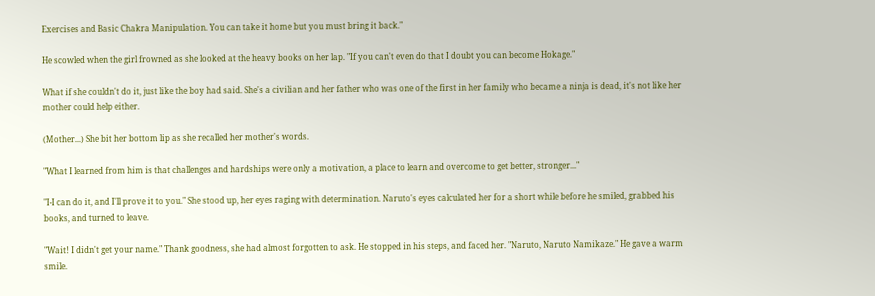Exercises and Basic Chakra Manipulation. You can take it home but you must bring it back."

He scowled when the girl frowned as she looked at the heavy books on her lap. "If you can't even do that I doubt you can become Hokage."

What if she couldn't do it, just like the boy had said. She's a civilian and her father who was one of the first in her family who became a ninja is dead, it's not like her mother could help either.

(Mother...) She bit her bottom lip as she recalled her mother's words.

"What I learned from him is that challenges and hardships were only a motivation, a place to learn and overcome to get better, stronger..."

"I-I can do it, and I'll prove it to you." She stood up, her eyes raging with determination. Naruto's eyes calculated her for a short while before he smiled, grabbed his books, and turned to leave.

"Wait! I didn't get your name." Thank goodness, she had almost forgotten to ask. He stopped in his steps, and faced her. "Naruto, Naruto Namikaze." He gave a warm smile.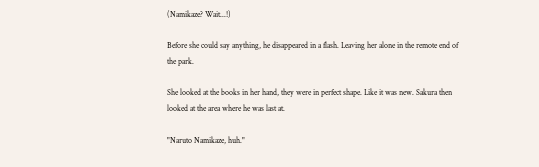(Namikaze? Wait...!)

Before she could say anything, he disappeared in a flash. Leaving her alone in the remote end of the park.

She looked at the books in her hand, they were in perfect shape. Like it was new. Sakura then looked at the area where he was last at.

"Naruto Namikaze, huh."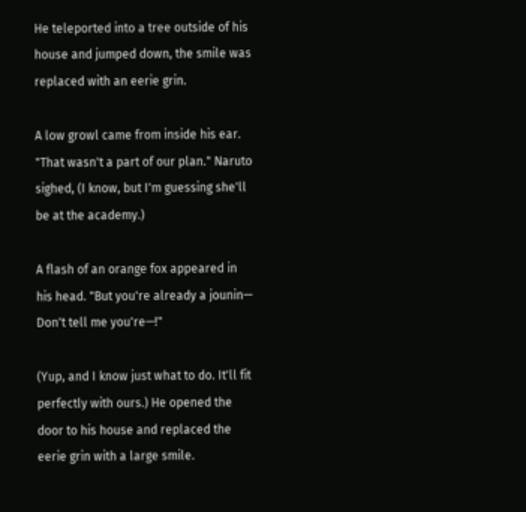He teleported into a tree outside of his house and jumped down, the smile was replaced with an eerie grin.

A low growl came from inside his ear. "That wasn't a part of our plan." Naruto sighed, (I know, but I'm guessing she'll be at the academy.)

A flash of an orange fox appeared in his head. "But you're already a jounin— Don't tell me you're—!"

(Yup, and I know just what to do. It'll fit perfectly with ours.) He opened the door to his house and replaced the eerie grin with a large smile.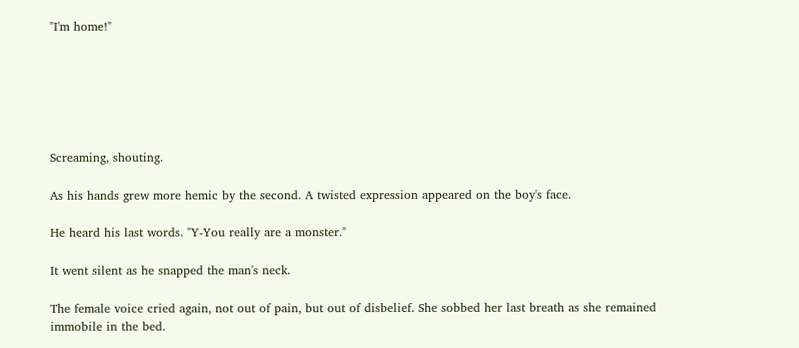"I'm home!"






Screaming, shouting.

As his hands grew more hemic by the second. A twisted expression appeared on the boy's face.

He heard his last words. "Y-You really are a monster."

It went silent as he snapped the man's neck.

The female voice cried again, not out of pain, but out of disbelief. She sobbed her last breath as she remained immobile in the bed.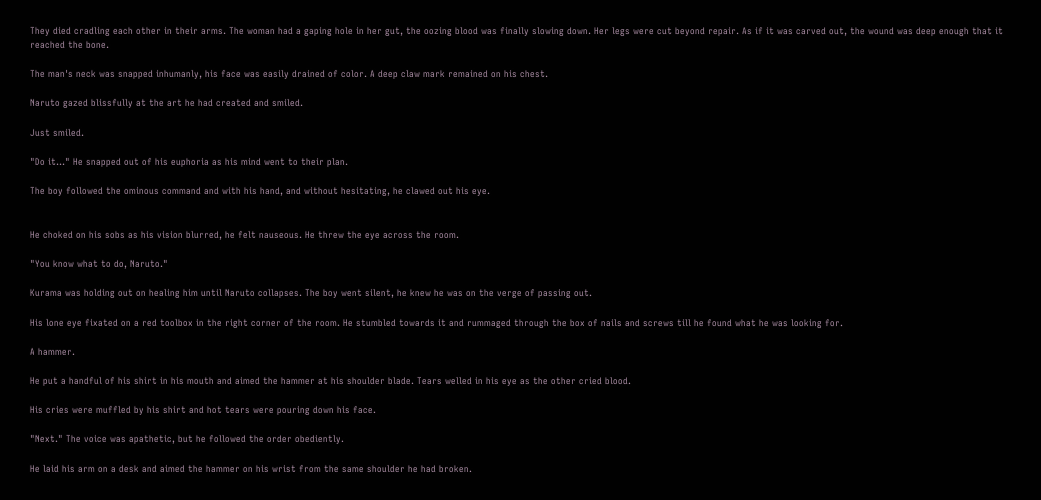They died cradling each other in their arms. The woman had a gaping hole in her gut, the oozing blood was finally slowing down. Her legs were cut beyond repair. As if it was carved out, the wound was deep enough that it reached the bone.

The man's neck was snapped inhumanly, his face was easily drained of color. A deep claw mark remained on his chest.

Naruto gazed blissfully at the art he had created and smiled.

Just smiled.

"Do it…" He snapped out of his euphoria as his mind went to their plan.

The boy followed the ominous command and with his hand, and without hesitating, he clawed out his eye.


He choked on his sobs as his vision blurred, he felt nauseous. He threw the eye across the room.

"You know what to do, Naruto."

Kurama was holding out on healing him until Naruto collapses. The boy went silent, he knew he was on the verge of passing out.

His lone eye fixated on a red toolbox in the right corner of the room. He stumbled towards it and rummaged through the box of nails and screws till he found what he was looking for.

A hammer.

He put a handful of his shirt in his mouth and aimed the hammer at his shoulder blade. Tears welled in his eye as the other cried blood.

His cries were muffled by his shirt and hot tears were pouring down his face.

"Next." The voice was apathetic, but he followed the order obediently.

He laid his arm on a desk and aimed the hammer on his wrist from the same shoulder he had broken.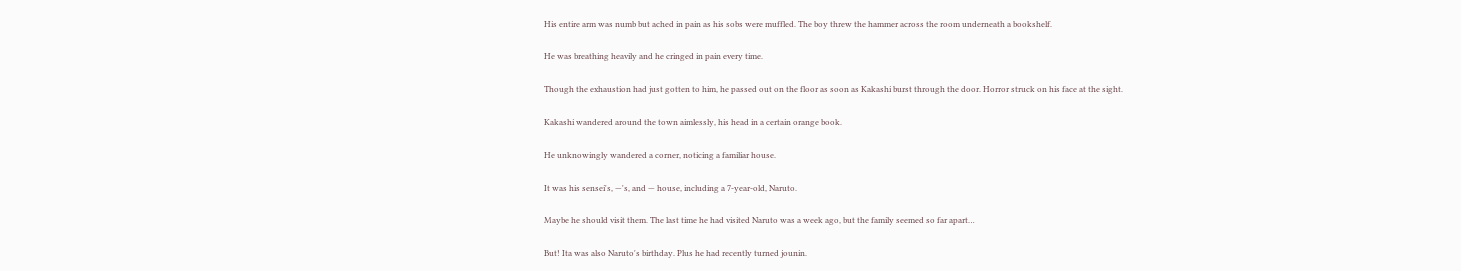His entire arm was numb but ached in pain as his sobs were muffled. The boy threw the hammer across the room underneath a bookshelf.

He was breathing heavily and he cringed in pain every time.

Though the exhaustion had just gotten to him, he passed out on the floor as soon as Kakashi burst through the door. Horror struck on his face at the sight.

Kakashi wandered around the town aimlessly, his head in a certain orange book.

He unknowingly wandered a corner, noticing a familiar house.

It was his sensei's, —'s, and — house, including a 7-year-old, Naruto.

Maybe he should visit them. The last time he had visited Naruto was a week ago, but the family seemed so far apart…

But! Ita was also Naruto's birthday. Plus he had recently turned jounin.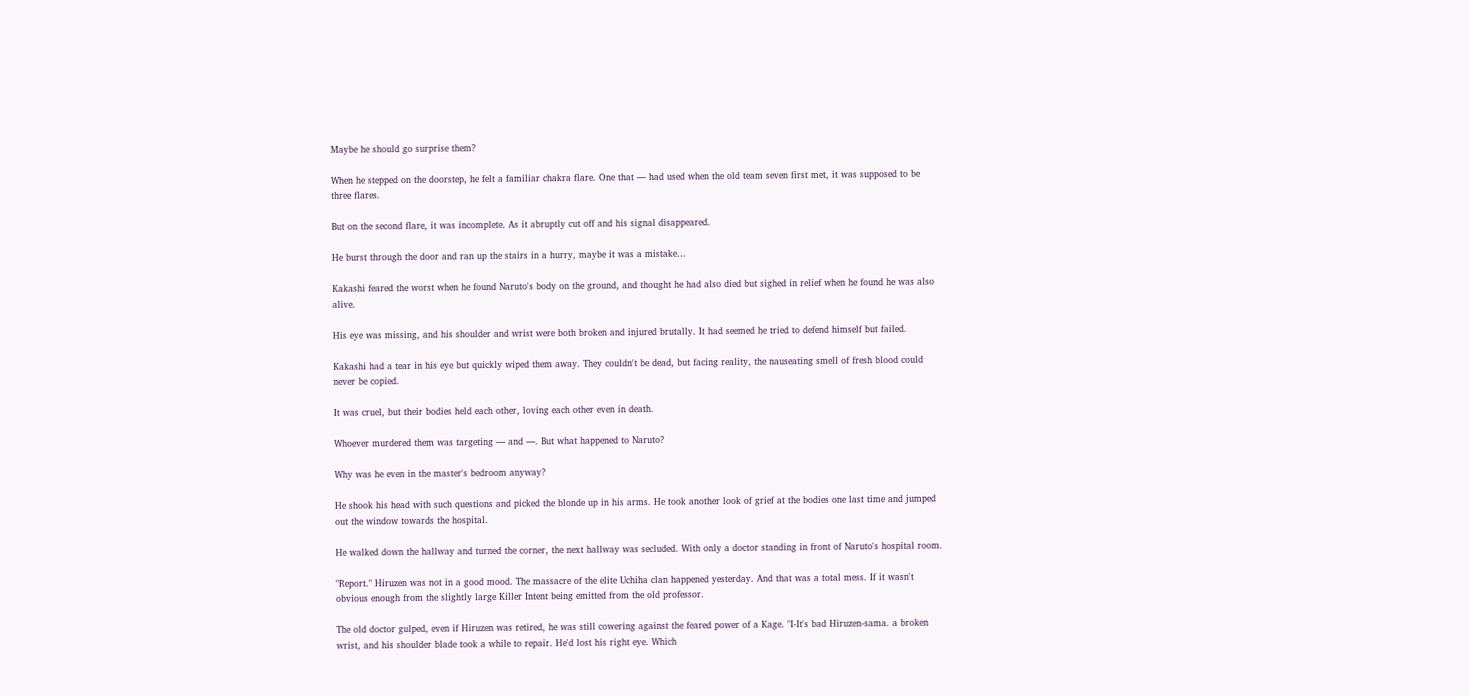Maybe he should go surprise them?

When he stepped on the doorstep, he felt a familiar chakra flare. One that — had used when the old team seven first met, it was supposed to be three flares.

But on the second flare, it was incomplete. As it abruptly cut off and his signal disappeared.

He burst through the door and ran up the stairs in a hurry, maybe it was a mistake…

Kakashi feared the worst when he found Naruto's body on the ground, and thought he had also died but sighed in relief when he found he was also alive.

His eye was missing, and his shoulder and wrist were both broken and injured brutally. It had seemed he tried to defend himself but failed.

Kakashi had a tear in his eye but quickly wiped them away. They couldn't be dead, but facing reality, the nauseating smell of fresh blood could never be copied.

It was cruel, but their bodies held each other, loving each other even in death.

Whoever murdered them was targeting — and —. But what happened to Naruto?

Why was he even in the master's bedroom anyway?

He shook his head with such questions and picked the blonde up in his arms. He took another look of grief at the bodies one last time and jumped out the window towards the hospital.

He walked down the hallway and turned the corner, the next hallway was secluded. With only a doctor standing in front of Naruto's hospital room.

"Report." Hiruzen was not in a good mood. The massacre of the elite Uchiha clan happened yesterday. And that was a total mess. If it wasn't obvious enough from the slightly large Killer Intent being emitted from the old professor.

The old doctor gulped, even if Hiruzen was retired, he was still cowering against the feared power of a Kage. "I-It's bad Hiruzen-sama. a broken wrist, and his shoulder blade took a while to repair. He'd lost his right eye. Which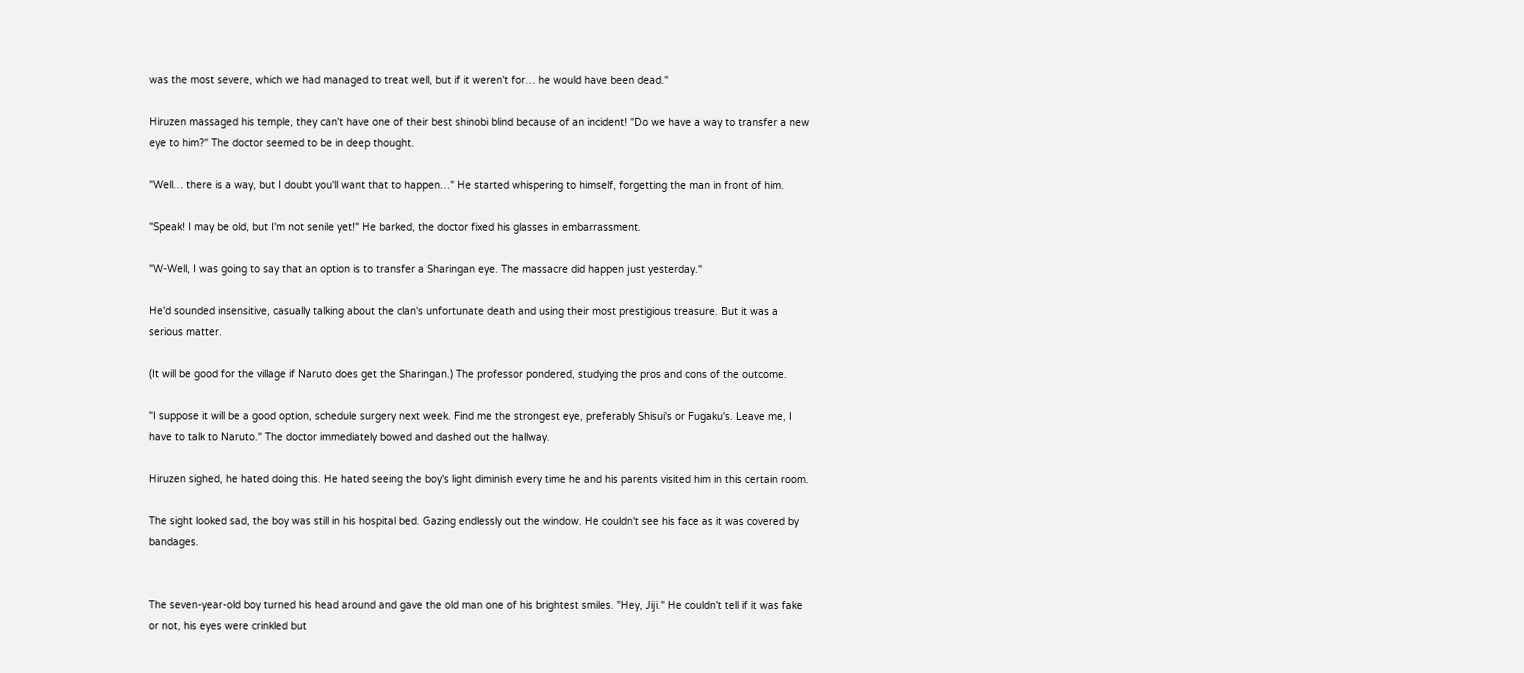was the most severe, which we had managed to treat well, but if it weren't for… he would have been dead."

Hiruzen massaged his temple, they can't have one of their best shinobi blind because of an incident! "Do we have a way to transfer a new eye to him?" The doctor seemed to be in deep thought.

"Well… there is a way, but I doubt you'll want that to happen…" He started whispering to himself, forgetting the man in front of him.

"Speak! I may be old, but I'm not senile yet!" He barked, the doctor fixed his glasses in embarrassment.

"W-Well, I was going to say that an option is to transfer a Sharingan eye. The massacre did happen just yesterday."

He'd sounded insensitive, casually talking about the clan's unfortunate death and using their most prestigious treasure. But it was a serious matter.

(It will be good for the village if Naruto does get the Sharingan.) The professor pondered, studying the pros and cons of the outcome.

"I suppose it will be a good option, schedule surgery next week. Find me the strongest eye, preferably Shisui's or Fugaku's. Leave me, I have to talk to Naruto." The doctor immediately bowed and dashed out the hallway.

Hiruzen sighed, he hated doing this. He hated seeing the boy's light diminish every time he and his parents visited him in this certain room.

The sight looked sad, the boy was still in his hospital bed. Gazing endlessly out the window. He couldn't see his face as it was covered by bandages.


The seven-year-old boy turned his head around and gave the old man one of his brightest smiles. "Hey, Jiji." He couldn't tell if it was fake or not, his eyes were crinkled but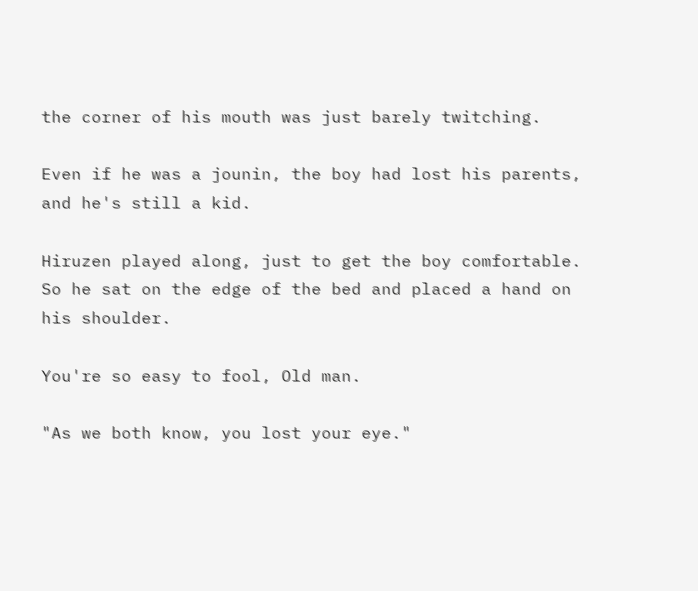the corner of his mouth was just barely twitching.

Even if he was a jounin, the boy had lost his parents, and he's still a kid.

Hiruzen played along, just to get the boy comfortable. So he sat on the edge of the bed and placed a hand on his shoulder.

You're so easy to fool, Old man.

"As we both know, you lost your eye."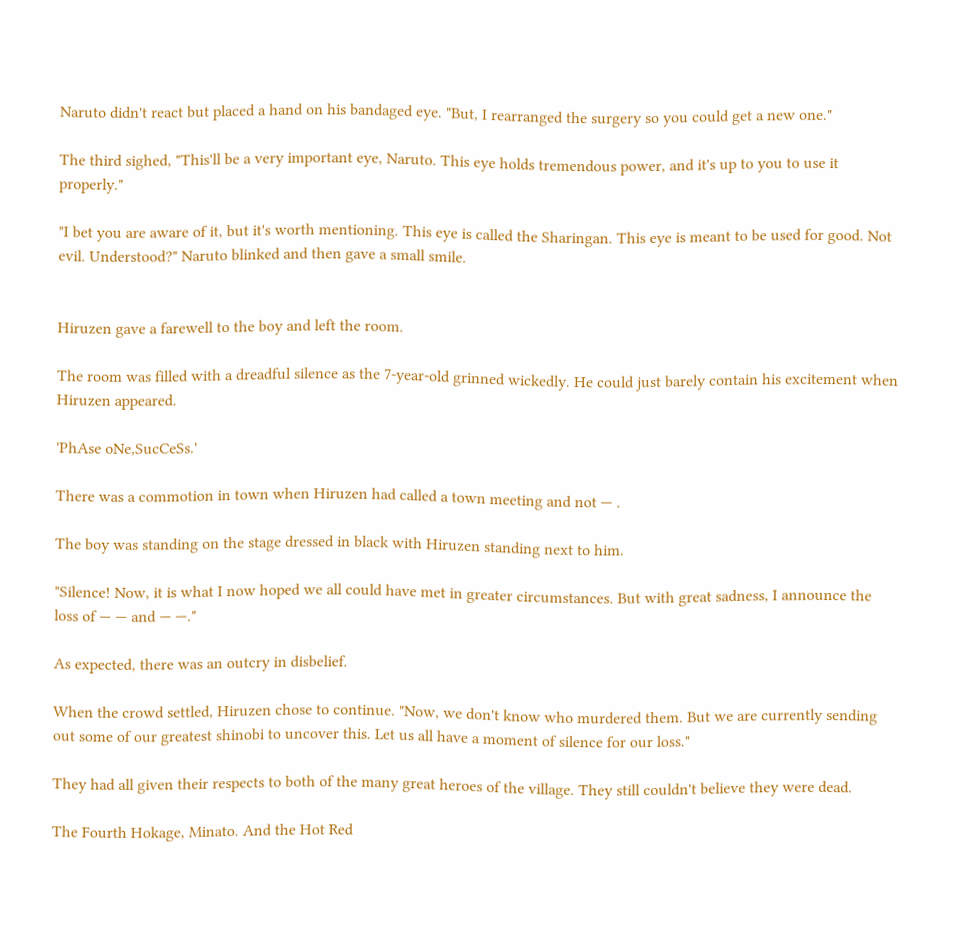Naruto didn't react but placed a hand on his bandaged eye. "But, I rearranged the surgery so you could get a new one."

The third sighed, "This'll be a very important eye, Naruto. This eye holds tremendous power, and it's up to you to use it properly."

"I bet you are aware of it, but it's worth mentioning. This eye is called the Sharingan. This eye is meant to be used for good. Not evil. Understood?" Naruto blinked and then gave a small smile.


Hiruzen gave a farewell to the boy and left the room.

The room was filled with a dreadful silence as the 7-year-old grinned wickedly. He could just barely contain his excitement when Hiruzen appeared.

'PhAse oNe,SucCeSs.'

There was a commotion in town when Hiruzen had called a town meeting and not — .

The boy was standing on the stage dressed in black with Hiruzen standing next to him.

"Silence! Now, it is what I now hoped we all could have met in greater circumstances. But with great sadness, I announce the loss of — — and — —."

As expected, there was an outcry in disbelief.

When the crowd settled, Hiruzen chose to continue. "Now, we don't know who murdered them. But we are currently sending out some of our greatest shinobi to uncover this. Let us all have a moment of silence for our loss."

They had all given their respects to both of the many great heroes of the village. They still couldn't believe they were dead.

The Fourth Hokage, Minato. And the Hot Red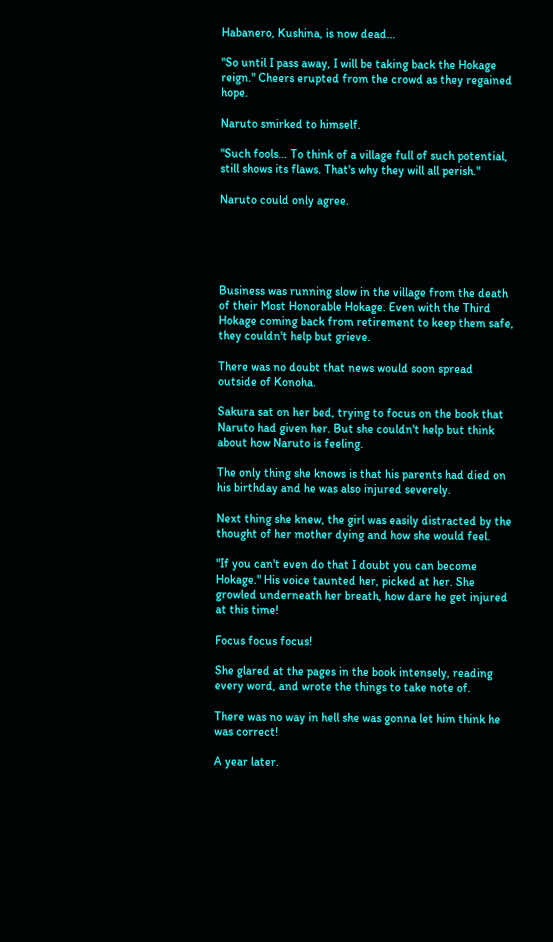Habanero, Kushina, is now dead…

"So until I pass away, I will be taking back the Hokage reign." Cheers erupted from the crowd as they regained hope.

Naruto smirked to himself.

"Such fools… To think of a village full of such potential, still shows its flaws. That's why they will all perish."

Naruto could only agree.





Business was running slow in the village from the death of their Most Honorable Hokage. Even with the Third Hokage coming back from retirement to keep them safe, they couldn't help but grieve.

There was no doubt that news would soon spread outside of Konoha.

Sakura sat on her bed, trying to focus on the book that Naruto had given her. But she couldn't help but think about how Naruto is feeling.

The only thing she knows is that his parents had died on his birthday and he was also injured severely.

Next thing she knew, the girl was easily distracted by the thought of her mother dying and how she would feel.

"If you can't even do that I doubt you can become Hokage." His voice taunted her, picked at her. She growled underneath her breath, how dare he get injured at this time!

Focus focus focus!

She glared at the pages in the book intensely, reading every word, and wrote the things to take note of.

There was no way in hell she was gonna let him think he was correct!

A year later.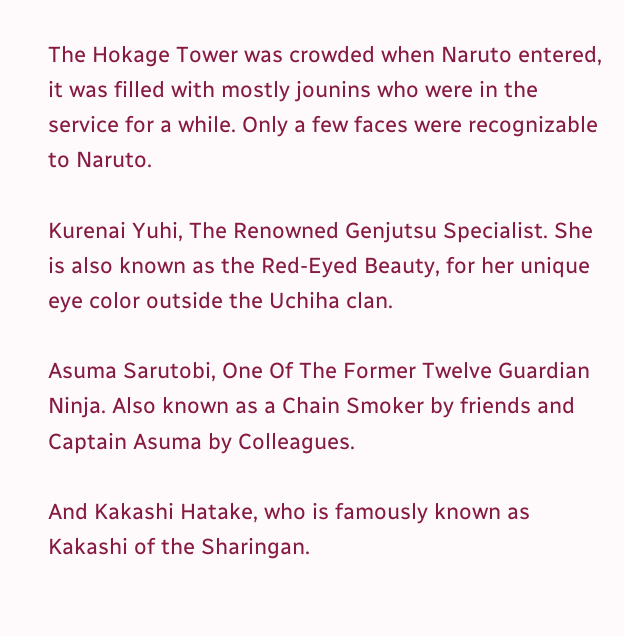The Hokage Tower was crowded when Naruto entered, it was filled with mostly jounins who were in the service for a while. Only a few faces were recognizable to Naruto.

Kurenai Yuhi, The Renowned Genjutsu Specialist. She is also known as the Red-Eyed Beauty, for her unique eye color outside the Uchiha clan.

Asuma Sarutobi, One Of The Former Twelve Guardian Ninja. Also known as a Chain Smoker by friends and Captain Asuma by Colleagues.

And Kakashi Hatake, who is famously known as Kakashi of the Sharingan.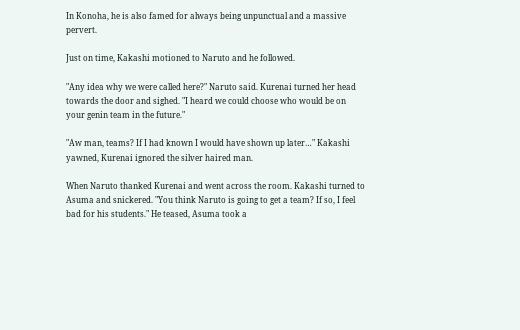In Konoha, he is also famed for always being unpunctual and a massive pervert.

Just on time, Kakashi motioned to Naruto and he followed.

"Any idea why we were called here?" Naruto said. Kurenai turned her head towards the door and sighed. "I heard we could choose who would be on your genin team in the future."

"Aw man, teams? If I had known I would have shown up later…" Kakashi yawned, Kurenai ignored the silver haired man.

When Naruto thanked Kurenai and went across the room. Kakashi turned to Asuma and snickered. "You think Naruto is going to get a team? If so, I feel bad for his students." He teased, Asuma took a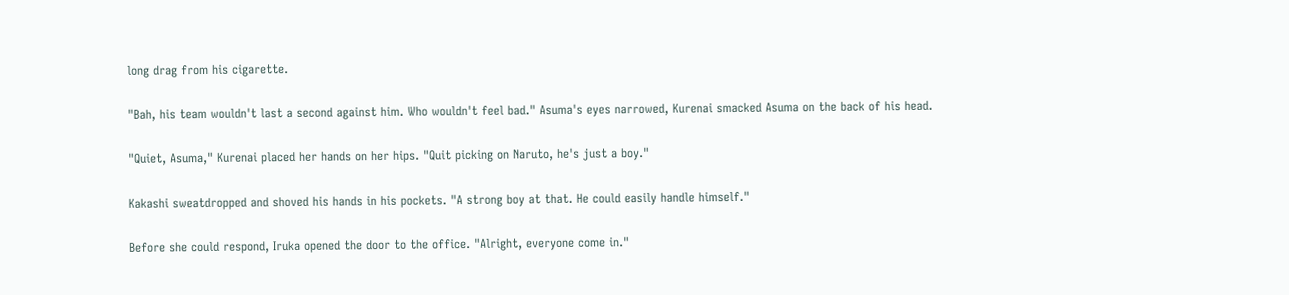long drag from his cigarette.

"Bah, his team wouldn't last a second against him. Who wouldn't feel bad." Asuma's eyes narrowed, Kurenai smacked Asuma on the back of his head.

"Quiet, Asuma," Kurenai placed her hands on her hips. "Quit picking on Naruto, he's just a boy."

Kakashi sweatdropped and shoved his hands in his pockets. "A strong boy at that. He could easily handle himself."

Before she could respond, Iruka opened the door to the office. "Alright, everyone come in."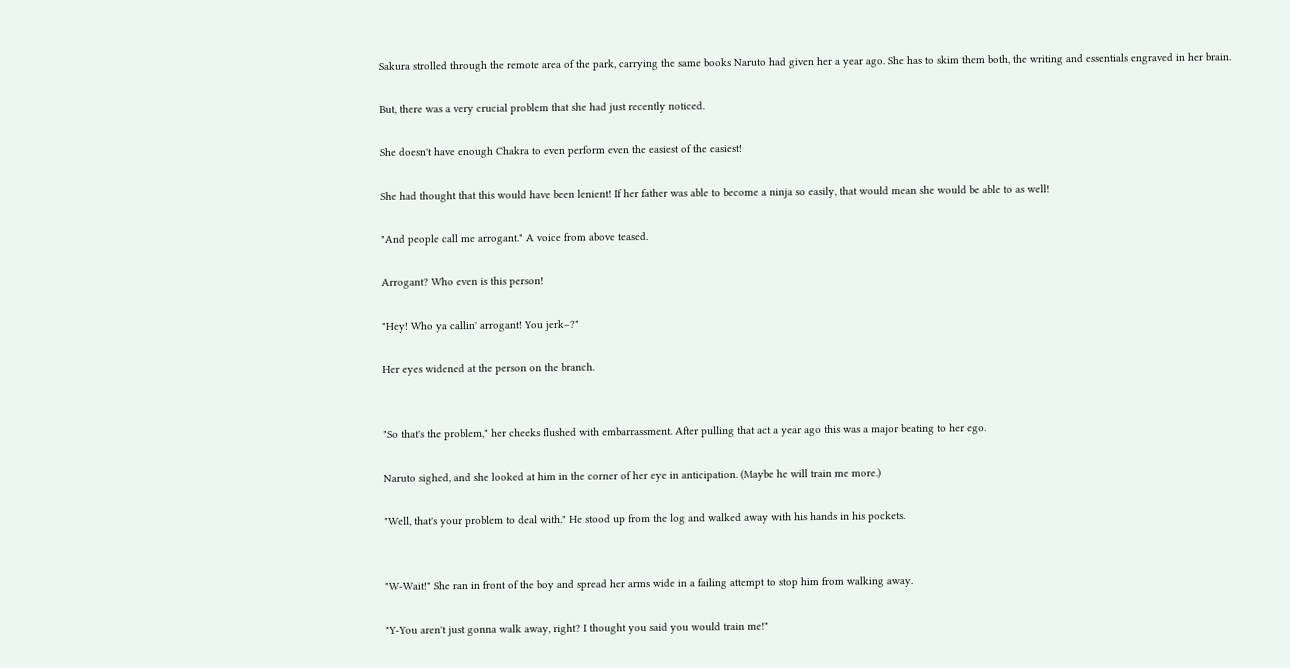Sakura strolled through the remote area of the park, carrying the same books Naruto had given her a year ago. She has to skim them both, the writing and essentials engraved in her brain.

But, there was a very crucial problem that she had just recently noticed.

She doesn't have enough Chakra to even perform even the easiest of the easiest!

She had thought that this would have been lenient! If her father was able to become a ninja so easily, that would mean she would be able to as well!

"And people call me arrogant." A voice from above teased.

Arrogant? Who even is this person!

"Hey! Who ya callin' arrogant! You jerk–?"

Her eyes widened at the person on the branch.


"So that's the problem," her cheeks flushed with embarrassment. After pulling that act a year ago this was a major beating to her ego.

Naruto sighed, and she looked at him in the corner of her eye in anticipation. (Maybe he will train me more.)

"Well, that's your problem to deal with." He stood up from the log and walked away with his hands in his pockets.


"W-Wait!" She ran in front of the boy and spread her arms wide in a failing attempt to stop him from walking away.

"Y-You aren't just gonna walk away, right? I thought you said you would train me!"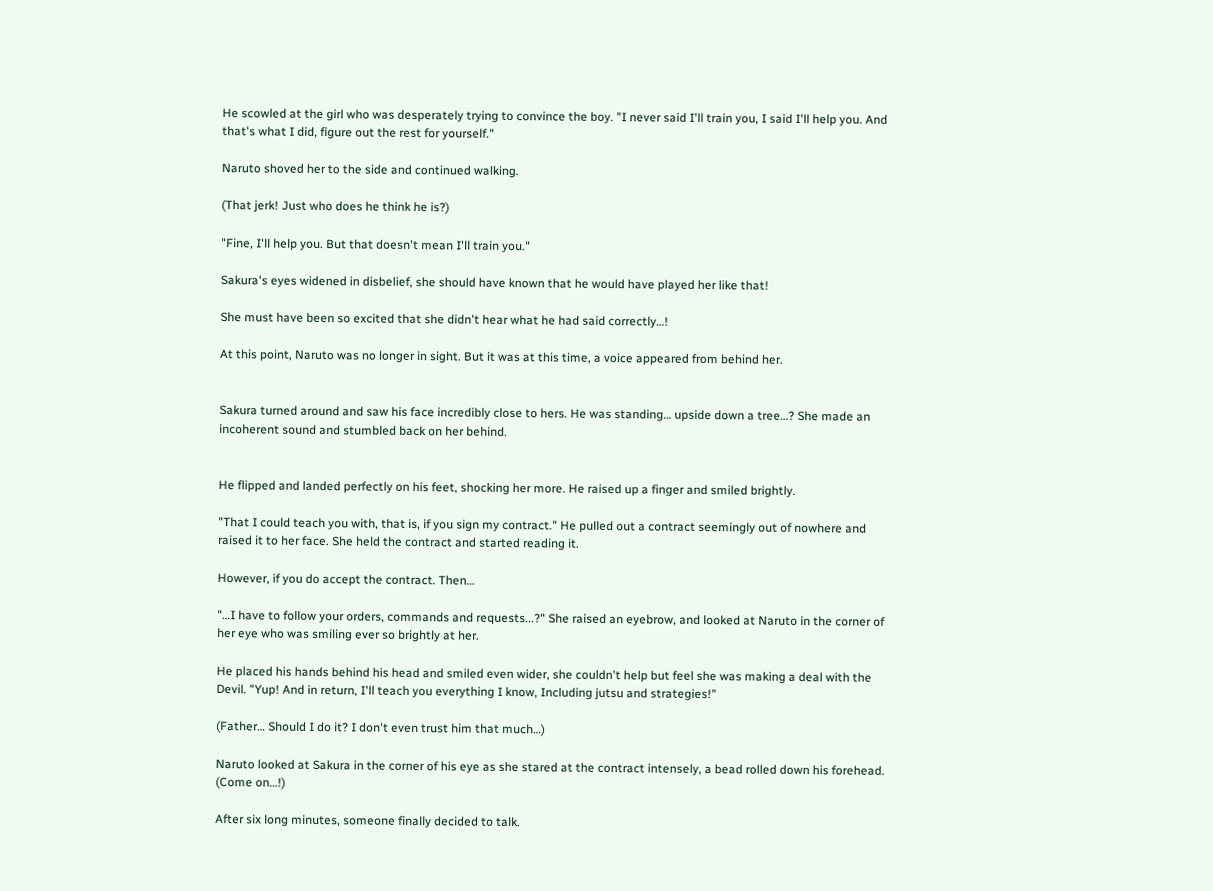He scowled at the girl who was desperately trying to convince the boy. "I never said I'll train you, I said I'll help you. And that's what I did, figure out the rest for yourself."

Naruto shoved her to the side and continued walking.

(That jerk! Just who does he think he is?)

"Fine, I'll help you. But that doesn't mean I'll train you."

Sakura's eyes widened in disbelief, she should have known that he would have played her like that!

She must have been so excited that she didn't hear what he had said correctly…!

At this point, Naruto was no longer in sight. But it was at this time, a voice appeared from behind her.


Sakura turned around and saw his face incredibly close to hers. He was standing… upside down a tree…? She made an incoherent sound and stumbled back on her behind.


He flipped and landed perfectly on his feet, shocking her more. He raised up a finger and smiled brightly.

"That I could teach you with, that is, if you sign my contract." He pulled out a contract seemingly out of nowhere and raised it to her face. She held the contract and started reading it.

However, if you do accept the contract. Then…

"…I have to follow your orders, commands and requests...?" She raised an eyebrow, and looked at Naruto in the corner of her eye who was smiling ever so brightly at her.

He placed his hands behind his head and smiled even wider, she couldn't help but feel she was making a deal with the Devil. "Yup! And in return, I'll teach you everything I know, Including jutsu and strategies!"

(Father… Should I do it? I don't even trust him that much…)

Naruto looked at Sakura in the corner of his eye as she stared at the contract intensely, a bead rolled down his forehead. (Come on…!)

After six long minutes, someone finally decided to talk.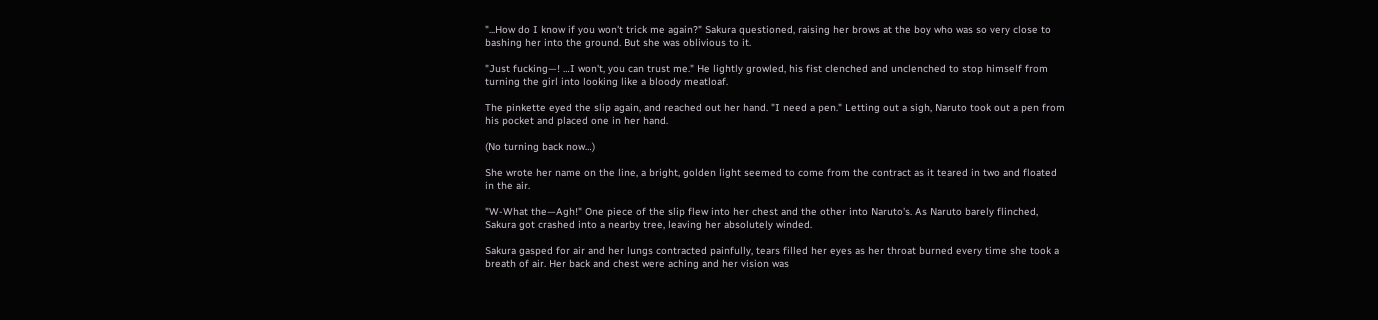"...How do I know if you won't trick me again?" Sakura questioned, raising her brows at the boy who was so very close to bashing her into the ground. But she was oblivious to it.

"Just fucking—! …I won't, you can trust me." He lightly growled, his fist clenched and unclenched to stop himself from turning the girl into looking like a bloody meatloaf.

The pinkette eyed the slip again, and reached out her hand. "I need a pen." Letting out a sigh, Naruto took out a pen from his pocket and placed one in her hand.

(No turning back now…)

She wrote her name on the line, a bright, golden light seemed to come from the contract as it teared in two and floated in the air.

"W-What the—Agh!" One piece of the slip flew into her chest and the other into Naruto's. As Naruto barely flinched, Sakura got crashed into a nearby tree, leaving her absolutely winded.

Sakura gasped for air and her lungs contracted painfully, tears filled her eyes as her throat burned every time she took a breath of air. Her back and chest were aching and her vision was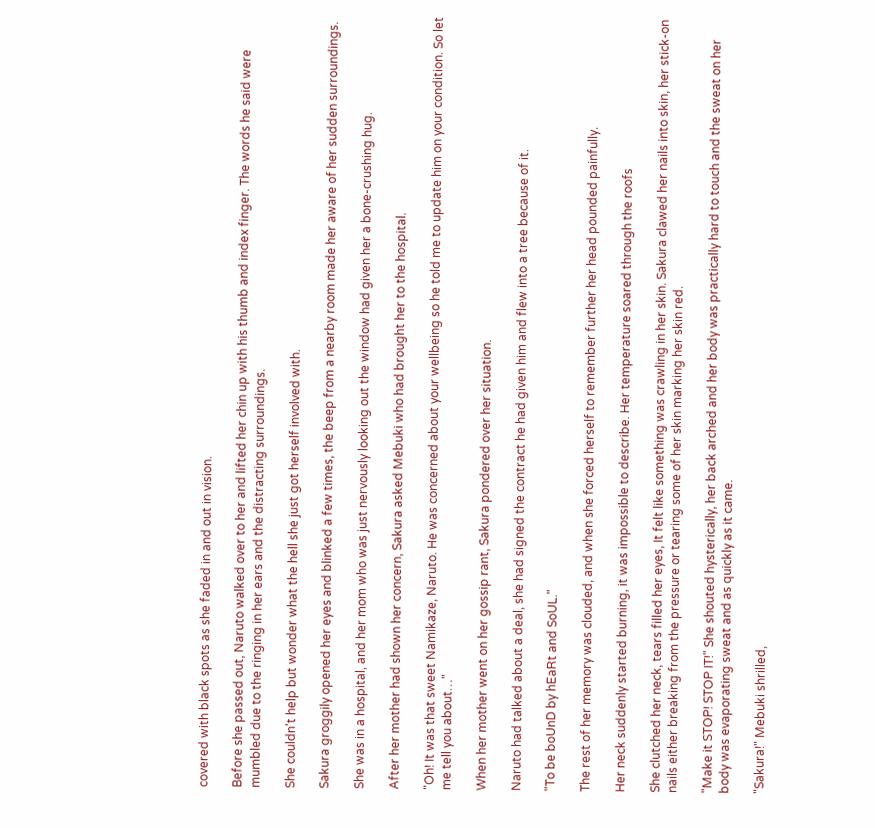covered with black spots as she faded in and out in vision.

Before she passed out, Naruto walked over to her and lifted her chin up with his thumb and index finger. The words he said were mumbled due to the ringing in her ears and the distracting surroundings.

She couldn't help but wonder what the hell she just got herself involved with.

Sakura groggily opened her eyes and blinked a few times, the beep from a nearby room made her aware of her sudden surroundings.

She was in a hospital, and her mom who was just nervously looking out the window had given her a bone-crushing hug.

After her mother had shown her concern, Sakura asked Mebuki who had brought her to the hospital.

"Oh! It was that sweet Namikaze, Naruto. He was concerned about your wellbeing so he told me to update him on your condition. So let me tell you about…"

When her mother went on her gossip rant, Sakura pondered over her situation.

Naruto had talked about a deal, she had signed the contract he had given him and flew into a tree because of it.

"To be boUnD by hEaRt and SoUL."

The rest of her memory was clouded, and when she forced herself to remember further her head pounded painfully.

Her neck suddenly started burning, it was impossible to describe. Her temperature soared through the roofs

She clutched her neck, tears filled her eyes, It felt like something was crawling in her skin. Sakura clawed her nails into skin, her stick-on nails either breaking from the pressure or tearing some of her skin marking her skin red.

"Make it STOP! STOP IT!" She shouted hysterically, her back arched and her body was practically hard to touch and the sweat on her body was evaporating sweat and as quickly as it came.

"Sakura!" Mebuki shrilled,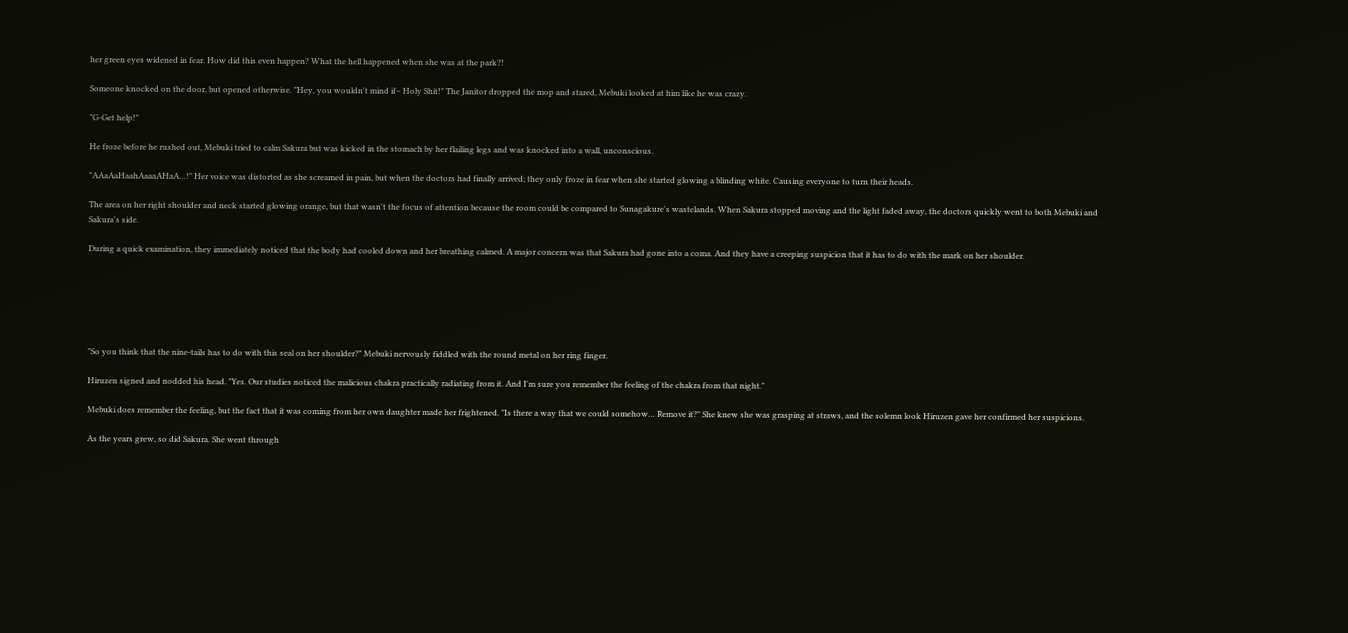her green eyes widened in fear. How did this even happen? What the hell happened when she was at the park?!

Someone knocked on the door, but opened otherwise. "Hey, you wouldn't mind if– Holy Shit!" The Janitor dropped the mop and stared, Mebuki looked at him like he was crazy.

"G-Get help!"

He froze before he rushed out, Mebuki tried to calm Sakura but was kicked in the stomach by her flailing legs and was knocked into a wall, unconscious.

"AAaAaHaahAaaaAHaA…!" Her voice was distorted as she screamed in pain, but when the doctors had finally arrived; they only froze in fear when she started glowing a blinding white. Causing everyone to turn their heads.

The area on her right shoulder and neck started glowing orange, but that wasn't the focus of attention because the room could be compared to Sunagakure's wastelands. When Sakura stopped moving and the light faded away, the doctors quickly went to both Mebuki and Sakura's side.

During a quick examination, they immediately noticed that the body had cooled down and her breathing calmed. A major concern was that Sakura had gone into a coma. And they have a creeping suspicion that it has to do with the mark on her shoulder.






"So you think that the nine-tails has to do with this seal on her shoulder?" Mebuki nervously fiddled with the round metal on her ring finger.

Hiruzen signed and nodded his head. "Yes. Our studies noticed the malicious chakra practically radiating from it. And I'm sure you remember the feeling of the chakra from that night."

Mebuki does remember the feeling, but the fact that it was coming from her own daughter made her frightened. "Is there a way that we could somehow… Remove it?" She knew she was grasping at straws, and the solemn look Hiruzen gave her confirmed her suspicions.

As the years grew, so did Sakura. She went through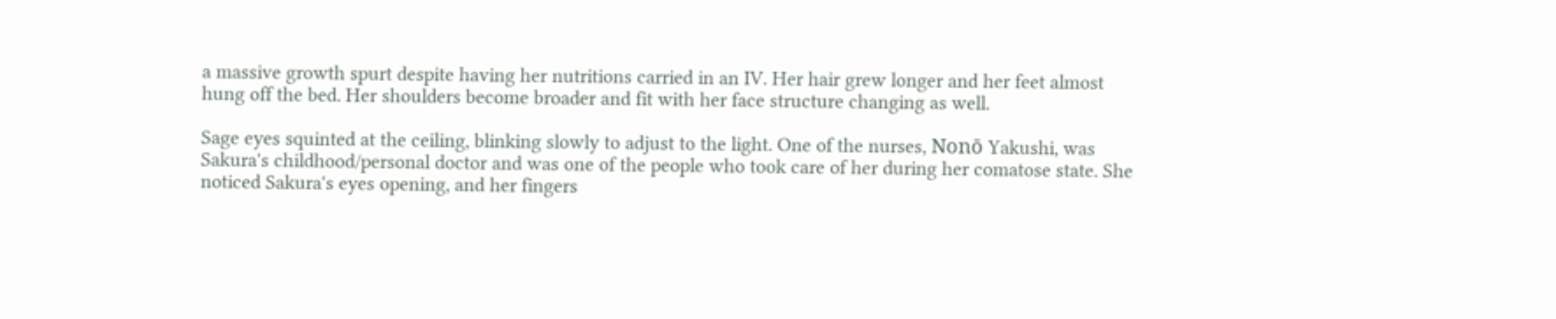a massive growth spurt despite having her nutritions carried in an IV. Her hair grew longer and her feet almost hung off the bed. Her shoulders become broader and fit with her face structure changing as well.

Sage eyes squinted at the ceiling, blinking slowly to adjust to the light. One of the nurses, Nonō Yakushi, was Sakura's childhood/personal doctor and was one of the people who took care of her during her comatose state. She noticed Sakura's eyes opening, and her fingers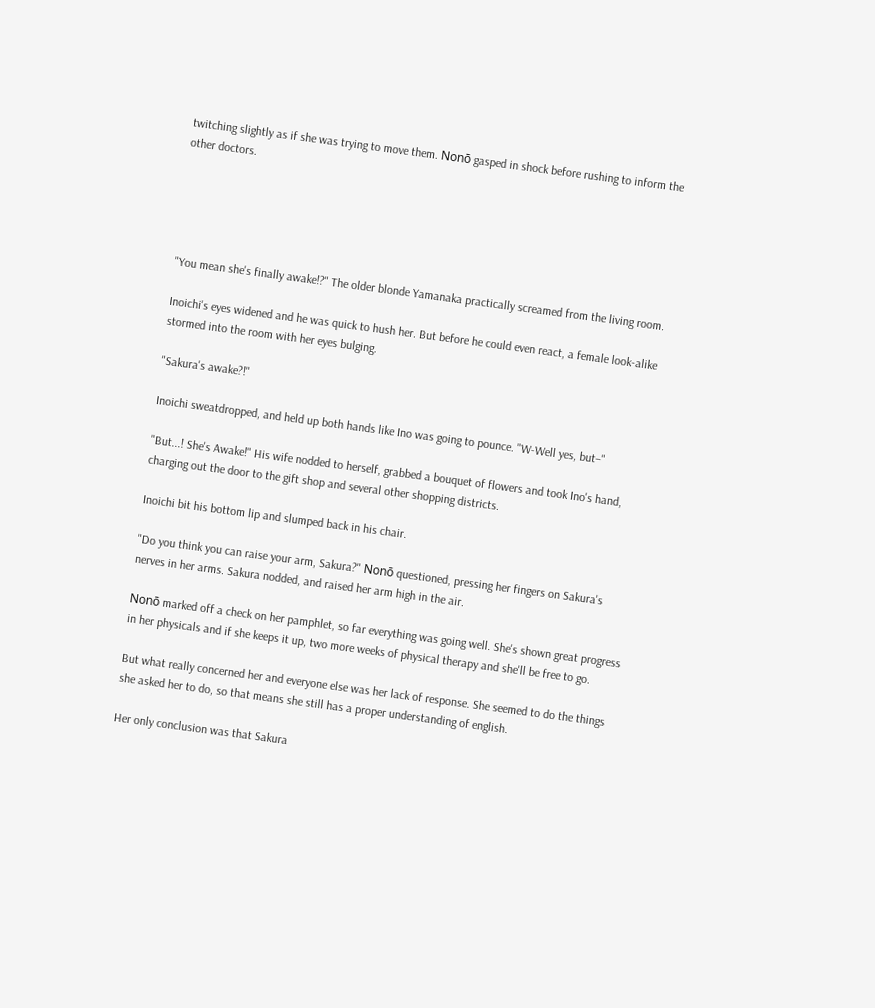twitching slightly as if she was trying to move them. Nonō gasped in shock before rushing to inform the other doctors.





"You mean she's finally awake!?" The older blonde Yamanaka practically screamed from the living room.

Inoichi's eyes widened and he was quick to hush her. But before he could even react, a female look-alike stormed into the room with her eyes bulging.

"Sakura's awake?!"

Inoichi sweatdropped, and held up both hands like Ino was going to pounce. "W-Well yes, but–"

"But...! She's Awake!" His wife nodded to herself, grabbed a bouquet of flowers and took Ino's hand, charging out the door to the gift shop and several other shopping districts.

Inoichi bit his bottom lip and slumped back in his chair.

"Do you think you can raise your arm, Sakura?" Nonō questioned, pressing her fingers on Sakura's nerves in her arms. Sakura nodded, and raised her arm high in the air.

Nonō marked off a check on her pamphlet, so far everything was going well. She's shown great progress in her physicals and if she keeps it up, two more weeks of physical therapy and she'll be free to go.

But what really concerned her and everyone else was her lack of response. She seemed to do the things she asked her to do, so that means she still has a proper understanding of english.

Her only conclusion was that Sakura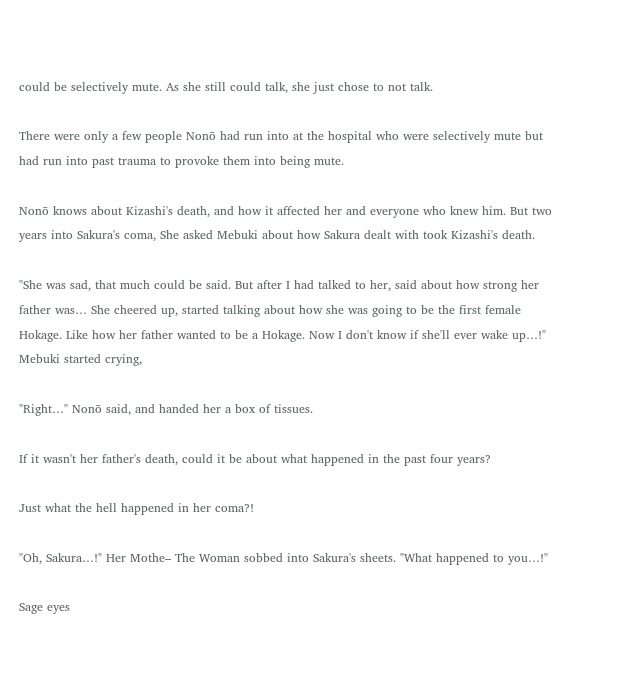could be selectively mute. As she still could talk, she just chose to not talk.

There were only a few people Nonō had run into at the hospital who were selectively mute but had run into past trauma to provoke them into being mute.

Nonō knows about Kizashi's death, and how it affected her and everyone who knew him. But two years into Sakura's coma, She asked Mebuki about how Sakura dealt with took Kizashi's death.

"She was sad, that much could be said. But after I had talked to her, said about how strong her father was… She cheered up, started talking about how she was going to be the first female Hokage. Like how her father wanted to be a Hokage. Now I don't know if she'll ever wake up…!" Mebuki started crying,

"Right…" Nonō said, and handed her a box of tissues.

If it wasn't her father's death, could it be about what happened in the past four years?

Just what the hell happened in her coma?!

"Oh, Sakura…!" Her Mothe– The Woman sobbed into Sakura's sheets. "What happened to you…!"

Sage eyes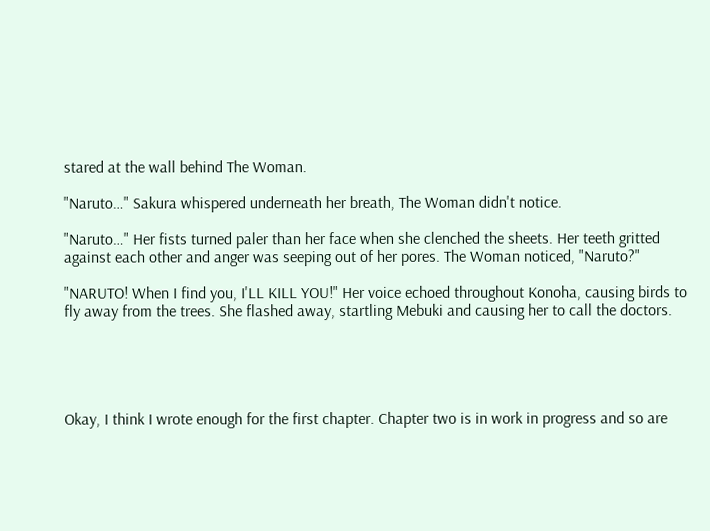stared at the wall behind The Woman.

"Naruto…" Sakura whispered underneath her breath, The Woman didn't notice.

"Naruto…" Her fists turned paler than her face when she clenched the sheets. Her teeth gritted against each other and anger was seeping out of her pores. The Woman noticed, "Naruto?"

"NARUTO! When I find you, I'LL KILL YOU!" Her voice echoed throughout Konoha, causing birds to fly away from the trees. She flashed away, startling Mebuki and causing her to call the doctors.





Okay, I think I wrote enough for the first chapter. Chapter two is in work in progress and so are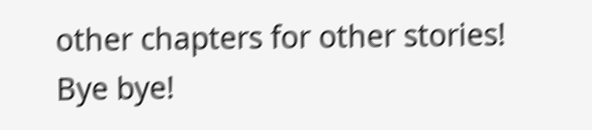other chapters for other stories! Bye bye!